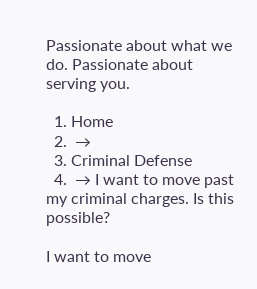Passionate about what we do. Passionate about serving you.

  1. Home
  2.  →
  3. Criminal Defense
  4.  → I want to move past my criminal charges. Is this possible?

I want to move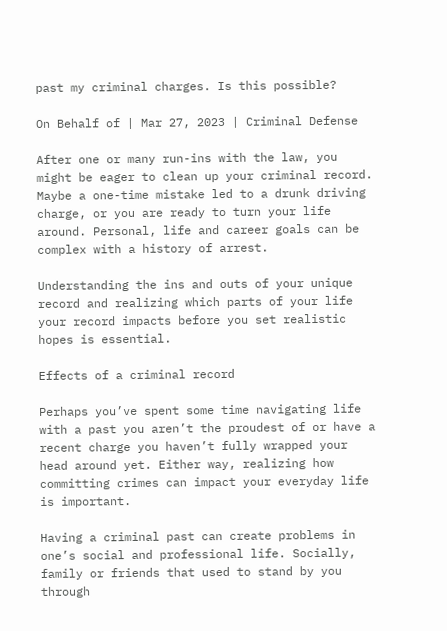past my criminal charges. Is this possible?

On Behalf of | Mar 27, 2023 | Criminal Defense

After one or many run-ins with the law, you might be eager to clean up your criminal record. Maybe a one-time mistake led to a drunk driving charge, or you are ready to turn your life around. Personal, life and career goals can be complex with a history of arrest.

Understanding the ins and outs of your unique record and realizing which parts of your life your record impacts before you set realistic hopes is essential.

Effects of a criminal record

Perhaps you’ve spent some time navigating life with a past you aren’t the proudest of or have a recent charge you haven’t fully wrapped your head around yet. Either way, realizing how committing crimes can impact your everyday life is important.

Having a criminal past can create problems in one’s social and professional life. Socially, family or friends that used to stand by you through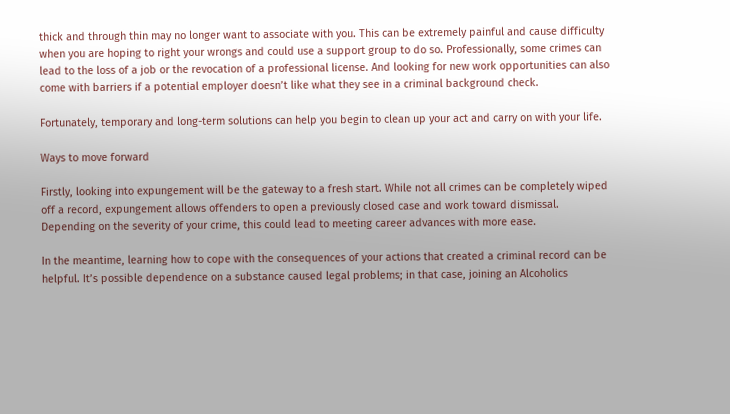thick and through thin may no longer want to associate with you. This can be extremely painful and cause difficulty when you are hoping to right your wrongs and could use a support group to do so. Professionally, some crimes can lead to the loss of a job or the revocation of a professional license. And looking for new work opportunities can also come with barriers if a potential employer doesn’t like what they see in a criminal background check.

Fortunately, temporary and long-term solutions can help you begin to clean up your act and carry on with your life.

Ways to move forward

Firstly, looking into expungement will be the gateway to a fresh start. While not all crimes can be completely wiped off a record, expungement allows offenders to open a previously closed case and work toward dismissal. Depending on the severity of your crime, this could lead to meeting career advances with more ease.

In the meantime, learning how to cope with the consequences of your actions that created a criminal record can be helpful. It’s possible dependence on a substance caused legal problems; in that case, joining an Alcoholics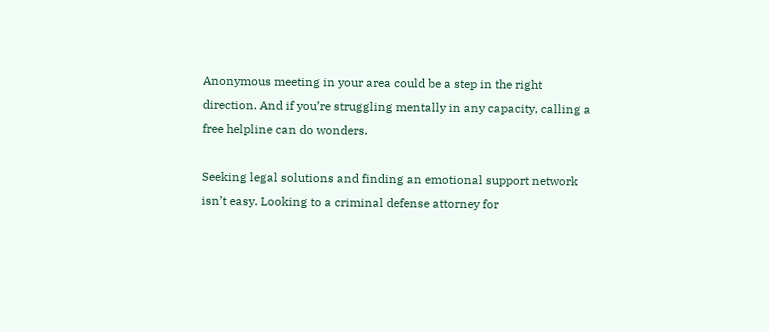Anonymous meeting in your area could be a step in the right direction. And if you’re struggling mentally in any capacity, calling a free helpline can do wonders.

Seeking legal solutions and finding an emotional support network isn’t easy. Looking to a criminal defense attorney for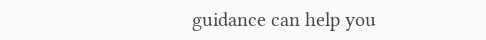guidance can help you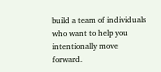build a team of individuals who want to help you intentionally move forward.